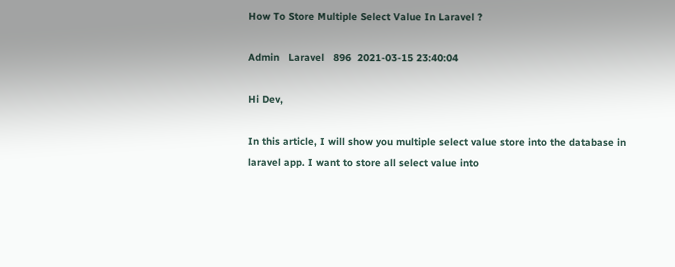How To Store Multiple Select Value In Laravel ?

Admin   Laravel   896  2021-03-15 23:40:04

Hi Dev,

In this article, I will show you multiple select value store into the database in laravel app. I want to store all select value into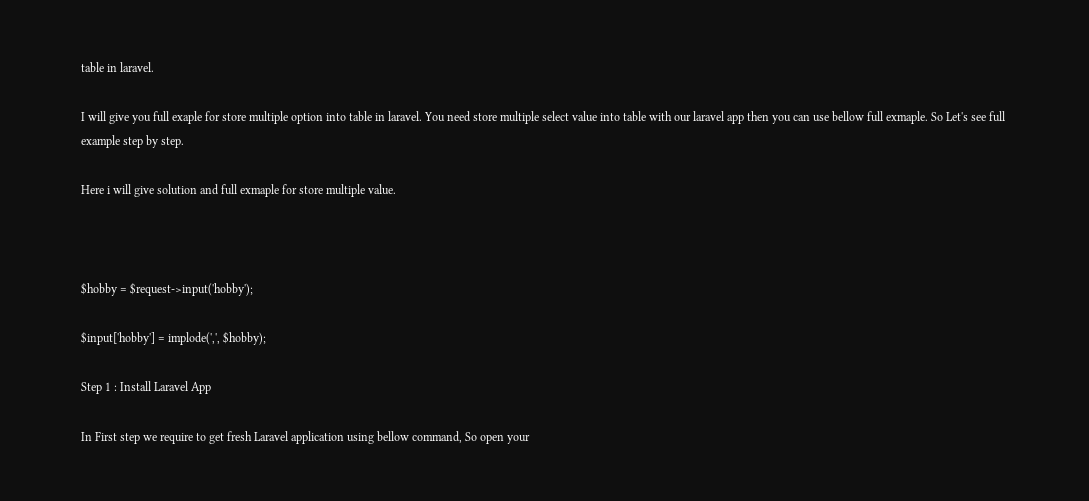table in laravel.

I will give you full exaple for store multiple option into table in laravel. You need store multiple select value into table with our laravel app then you can use bellow full exmaple. So Let's see full example step by step.

Here i will give solution and full exmaple for store multiple value.



$hobby = $request->input('hobby');

$input['hobby'] = implode(',', $hobby);

Step 1 : Install Laravel App

In First step we require to get fresh Laravel application using bellow command, So open your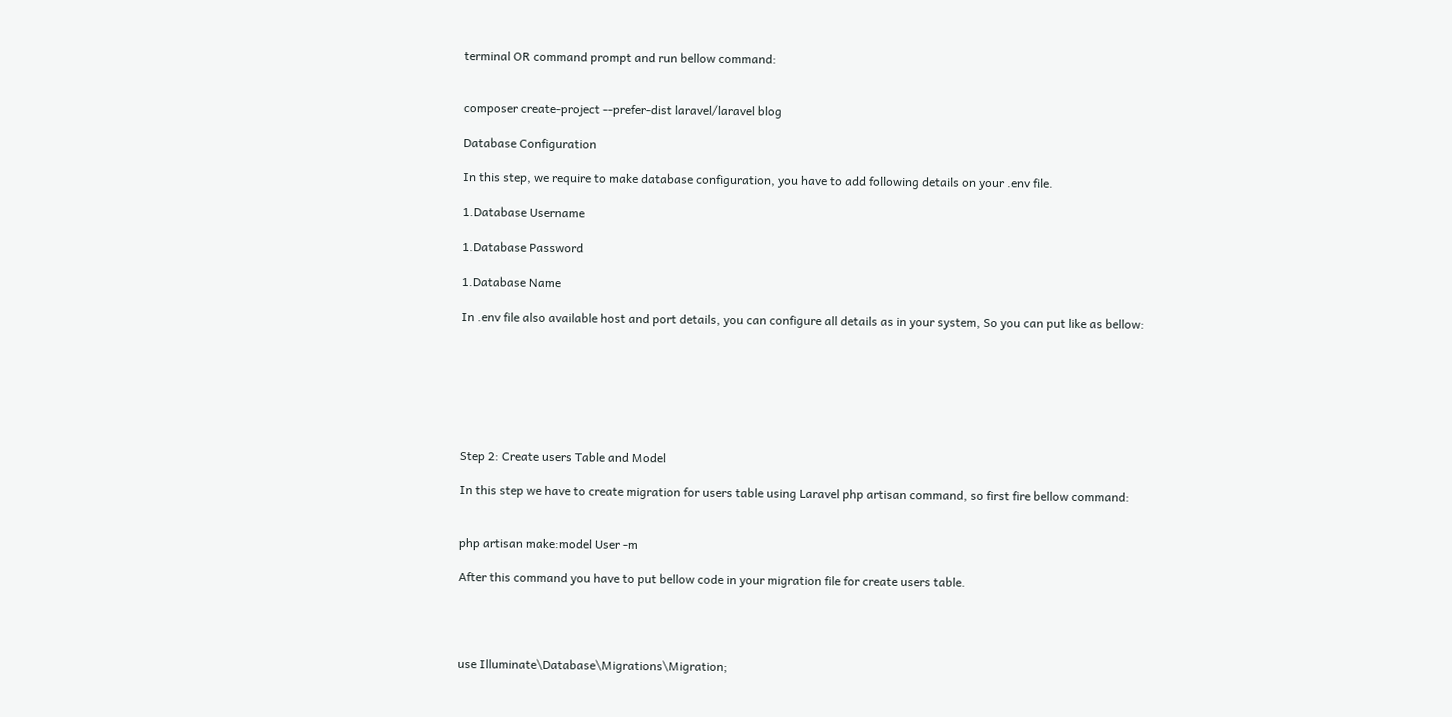terminal OR command prompt and run bellow command:


composer create-project --prefer-dist laravel/laravel blog

Database Configuration

In this step, we require to make database configuration, you have to add following details on your .env file.

1.Database Username

1.Database Password

1.Database Name

In .env file also available host and port details, you can configure all details as in your system, So you can put like as bellow:







Step 2: Create users Table and Model

In this step we have to create migration for users table using Laravel php artisan command, so first fire bellow command:


php artisan make:model User -m

After this command you have to put bellow code in your migration file for create users table.




use Illuminate\Database\Migrations\Migration;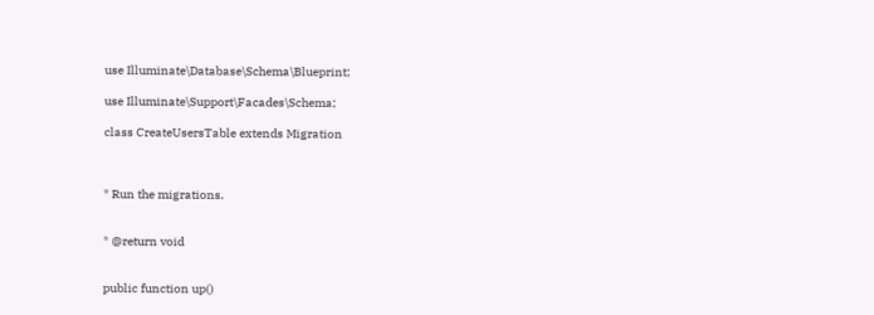use Illuminate\Database\Schema\Blueprint;

use Illuminate\Support\Facades\Schema;

class CreateUsersTable extends Migration



* Run the migrations.


* @return void


public function up()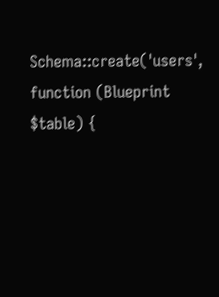Schema::create('users', function (Blueprint $table) {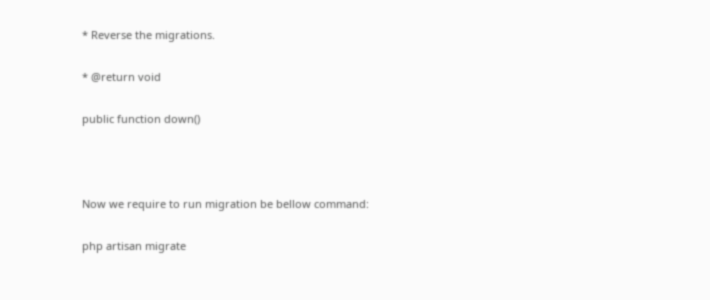* Reverse the migrations.


* @return void


public function down()





Now we require to run migration be bellow command:


php artisan migrate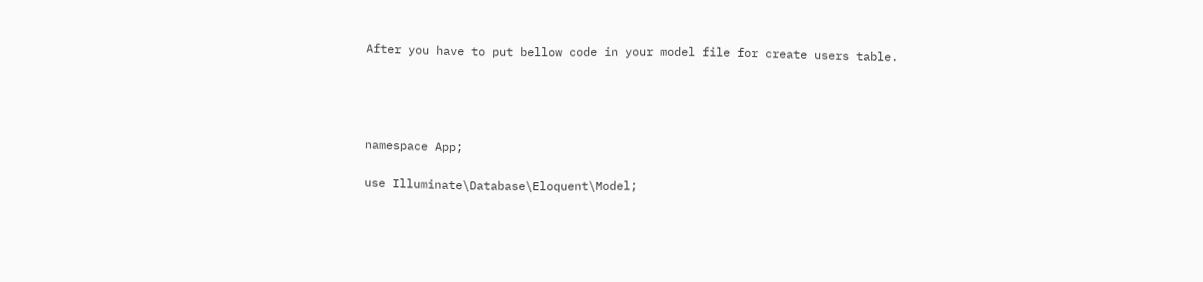After you have to put bellow code in your model file for create users table.




namespace App;

use Illuminate\Database\Eloquent\Model;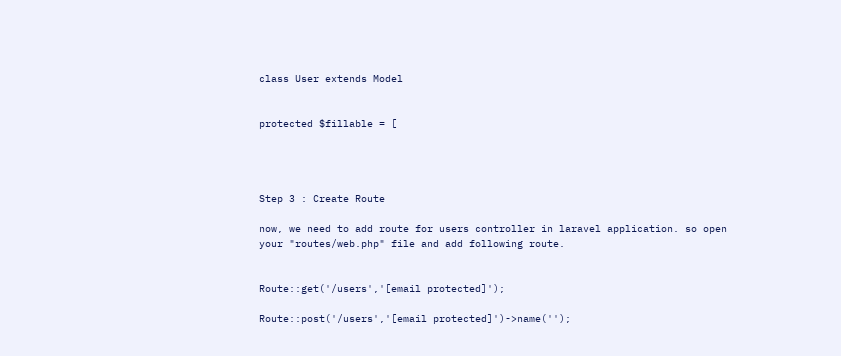class User extends Model


protected $fillable = [




Step 3 : Create Route

now, we need to add route for users controller in laravel application. so open your "routes/web.php" file and add following route.


Route::get('/users','[email protected]');

Route::post('/users','[email protected]')->name('');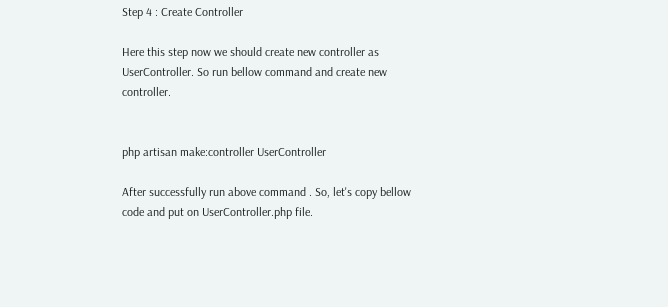Step 4 : Create Controller

Here this step now we should create new controller as UserController. So run bellow command and create new controller.


php artisan make:controller UserController

After successfully run above command . So, let's copy bellow code and put on UserController.php file.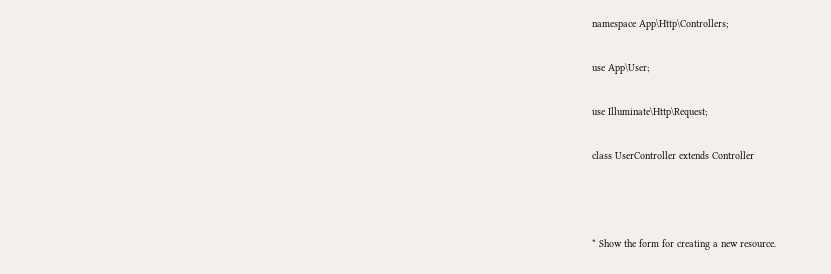namespace App\Http\Controllers;

use App\User;

use Illuminate\Http\Request;

class UserController extends Controller



* Show the form for creating a new resource.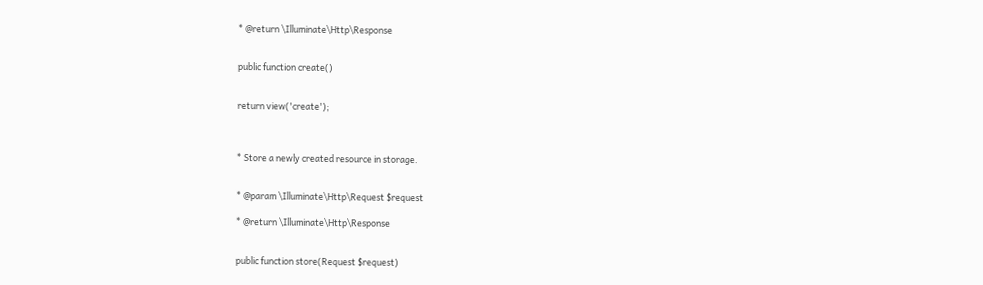* @return \Illuminate\Http\Response


public function create()


return view('create');



* Store a newly created resource in storage.


* @param \Illuminate\Http\Request $request

* @return \Illuminate\Http\Response


public function store(Request $request)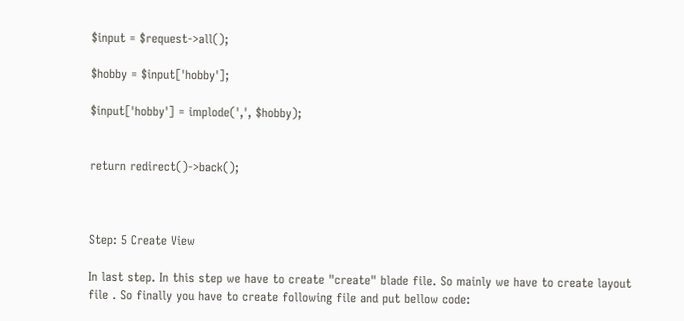$input = $request->all();

$hobby = $input['hobby'];

$input['hobby'] = implode(',', $hobby);


return redirect()->back();



Step: 5 Create View

In last step. In this step we have to create "create" blade file. So mainly we have to create layout file . So finally you have to create following file and put bellow code: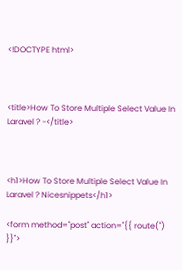<!DOCTYPE html>



<title>How To Store Multiple Select Value In Laravel ? -</title>



<h1>How To Store Multiple Select Value In Laravel ? Nicesnippets</h1>

<form method="post" action="{{ route('') }}">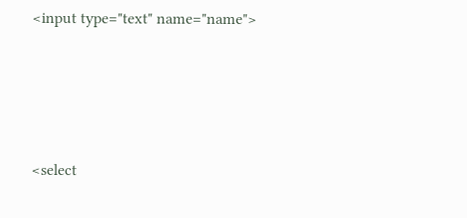<input type="text" name="name">




<select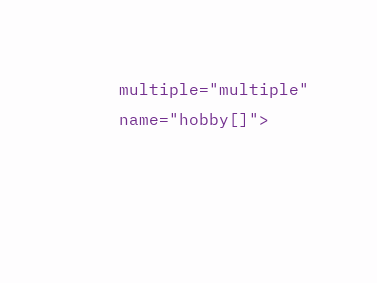multiple="multiple" name="hobby[]">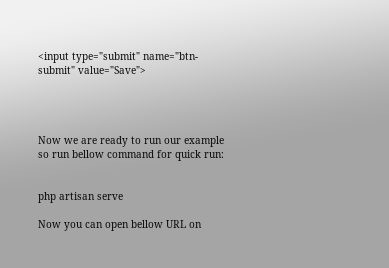<input type="submit" name="btn-submit" value="Save">




Now we are ready to run our example so run bellow command for quick run:


php artisan serve

Now you can open bellow URL on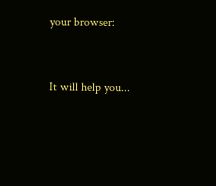your browser:



It will help you...